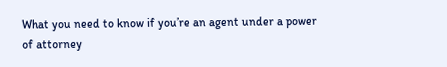What you need to know if you’re an agent under a power of attorney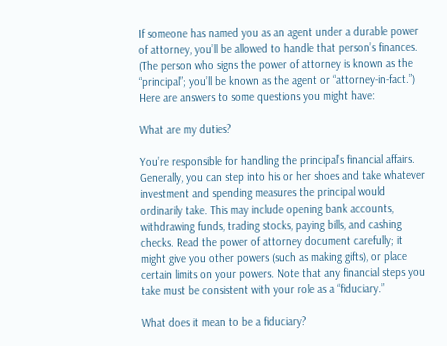If someone has named you as an agent under a durable power of attorney, you’ll be allowed to handle that person’s finances. (The person who signs the power of attorney is known as the “principal”; you’ll be known as the agent or “attorney-in-fact.”) Here are answers to some questions you might have:

What are my duties?

You’re responsible for handling the principal’s financial affairs. Generally, you can step into his or her shoes and take whatever investment and spending measures the principal would ordinarily take. This may include opening bank accounts, withdrawing funds, trading stocks, paying bills, and cashing checks. Read the power of attorney document carefully; it might give you other powers (such as making gifts), or place certain limits on your powers. Note that any financial steps you take must be consistent with your role as a “fiduciary.”

What does it mean to be a fiduciary?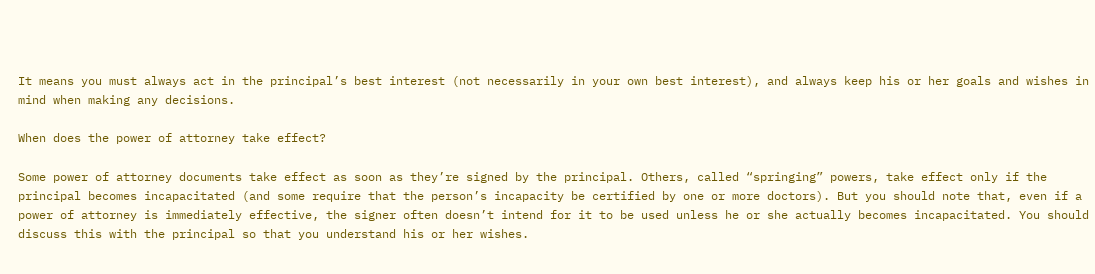It means you must always act in the principal’s best interest (not necessarily in your own best interest), and always keep his or her goals and wishes in mind when making any decisions.

When does the power of attorney take effect?

Some power of attorney documents take effect as soon as they’re signed by the principal. Others, called “springing” powers, take effect only if the principal becomes incapacitated (and some require that the person’s incapacity be certified by one or more doctors). But you should note that, even if a power of attorney is immediately effective, the signer often doesn’t intend for it to be used unless he or she actually becomes incapacitated. You should discuss this with the principal so that you understand his or her wishes.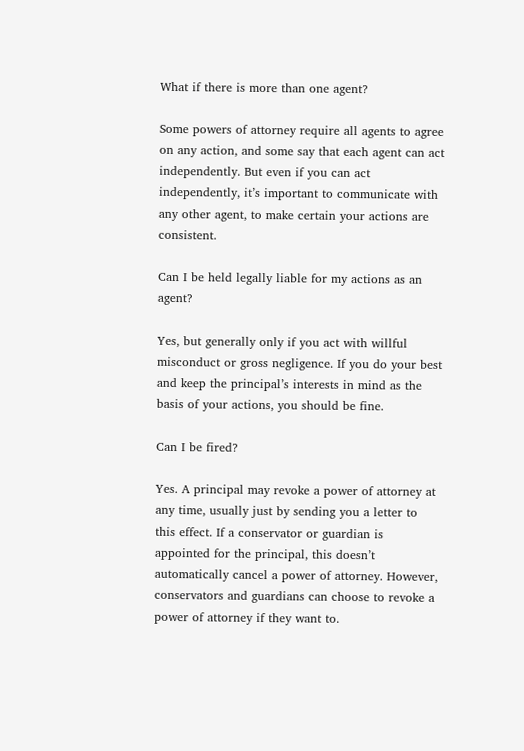What if there is more than one agent?

Some powers of attorney require all agents to agree on any action, and some say that each agent can act independently. But even if you can act independently, it’s important to communicate with any other agent, to make certain your actions are consistent.

Can I be held legally liable for my actions as an agent?

Yes, but generally only if you act with willful misconduct or gross negligence. If you do your best and keep the principal’s interests in mind as the basis of your actions, you should be fine.

Can I be fired?

Yes. A principal may revoke a power of attorney at any time, usually just by sending you a letter to this effect. If a conservator or guardian is appointed for the principal, this doesn’t automatically cancel a power of attorney. However, conservators and guardians can choose to revoke a power of attorney if they want to.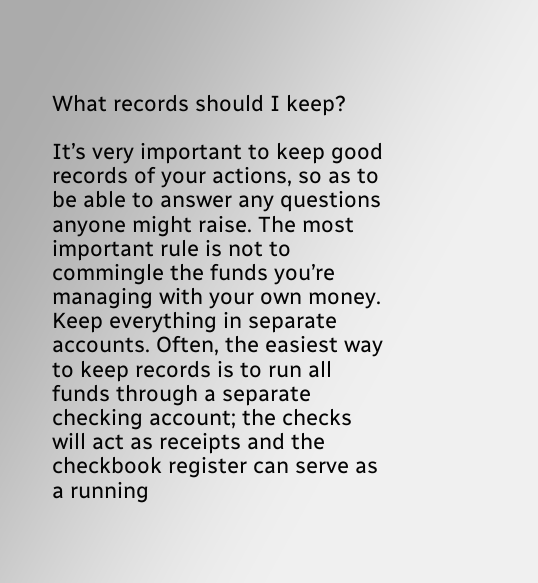What records should I keep?

It’s very important to keep good records of your actions, so as to be able to answer any questions anyone might raise. The most important rule is not to commingle the funds you’re managing with your own money. Keep everything in separate accounts. Often, the easiest way to keep records is to run all funds through a separate checking account; the checks will act as receipts and the checkbook register can serve as a running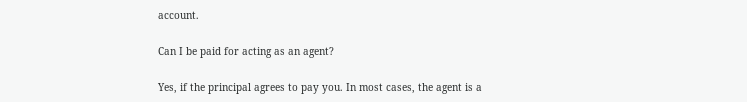account.

Can I be paid for acting as an agent?

Yes, if the principal agrees to pay you. In most cases, the agent is a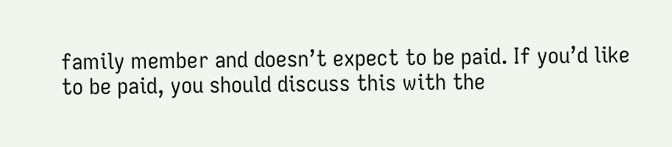family member and doesn’t expect to be paid. If you’d like to be paid, you should discuss this with the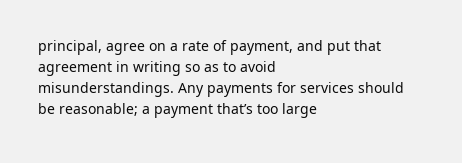principal, agree on a rate of payment, and put that agreement in writing so as to avoid misunderstandings. Any payments for services should be reasonable; a payment that’s too large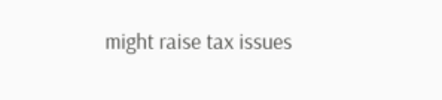might raise tax issues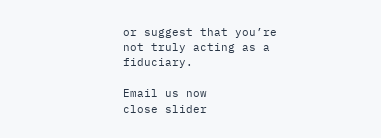or suggest that you’re not truly acting as a fiduciary.

Email us now
close slider